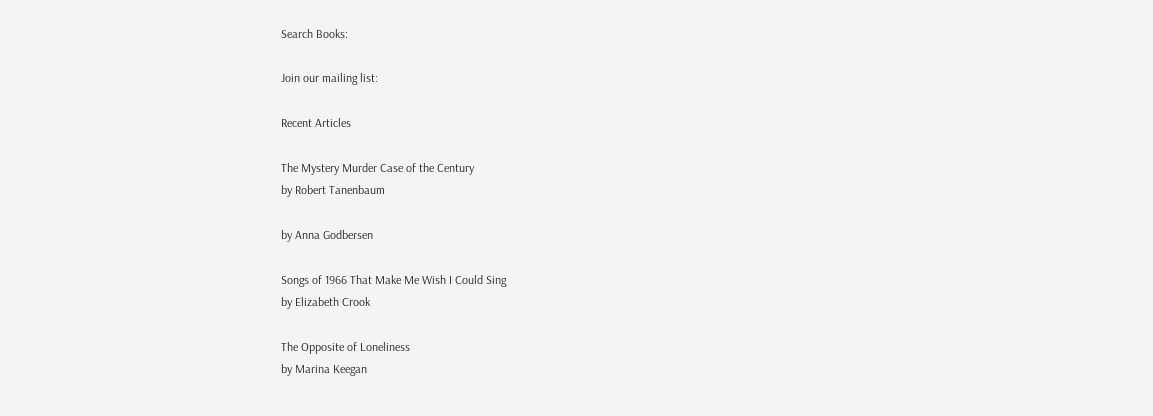Search Books:

Join our mailing list:

Recent Articles

The Mystery Murder Case of the Century
by Robert Tanenbaum

by Anna Godbersen

Songs of 1966 That Make Me Wish I Could Sing
by Elizabeth Crook

The Opposite of Loneliness
by Marina Keegan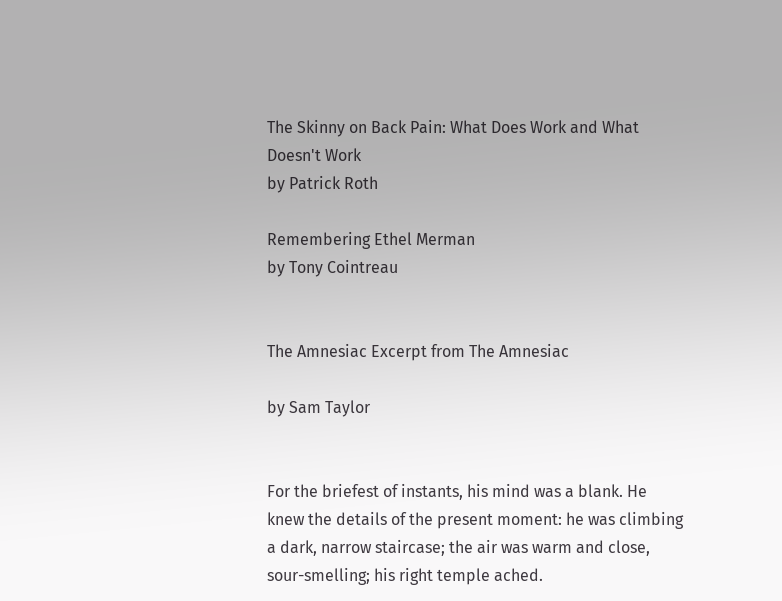The Skinny on Back Pain: What Does Work and What Doesn't Work
by Patrick Roth

Remembering Ethel Merman
by Tony Cointreau


The Amnesiac Excerpt from The Amnesiac

by Sam Taylor


For the briefest of instants, his mind was a blank. He knew the details of the present moment: he was climbing a dark, narrow staircase; the air was warm and close, sour-smelling; his right temple ached.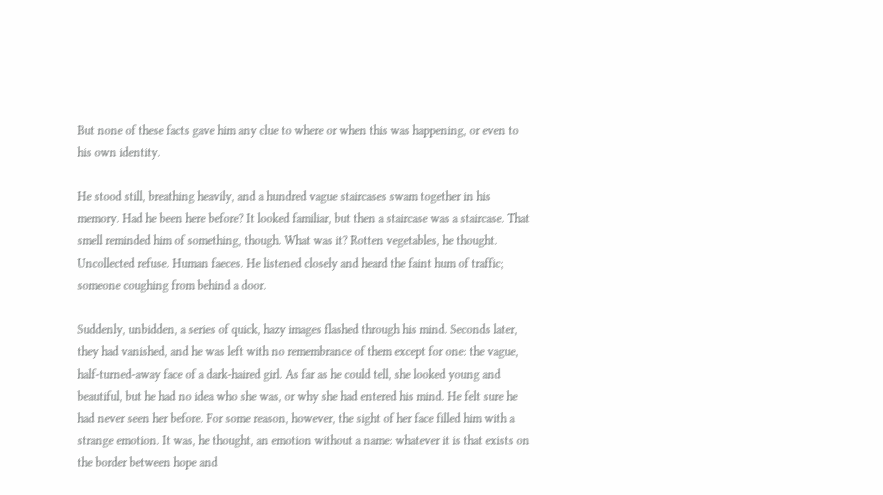But none of these facts gave him any clue to where or when this was happening, or even to his own identity.

He stood still, breathing heavily, and a hundred vague staircases swam together in his memory. Had he been here before? It looked familiar, but then a staircase was a staircase. That smell reminded him of something, though. What was it? Rotten vegetables, he thought. Uncollected refuse. Human faeces. He listened closely and heard the faint hum of traffic; someone coughing from behind a door.

Suddenly, unbidden, a series of quick, hazy images flashed through his mind. Seconds later, they had vanished, and he was left with no remembrance of them except for one: the vague, half-turned-away face of a dark-haired girl. As far as he could tell, she looked young and beautiful, but he had no idea who she was, or why she had entered his mind. He felt sure he had never seen her before. For some reason, however, the sight of her face filled him with a strange emotion. It was, he thought, an emotion without a name: whatever it is that exists on the border between hope and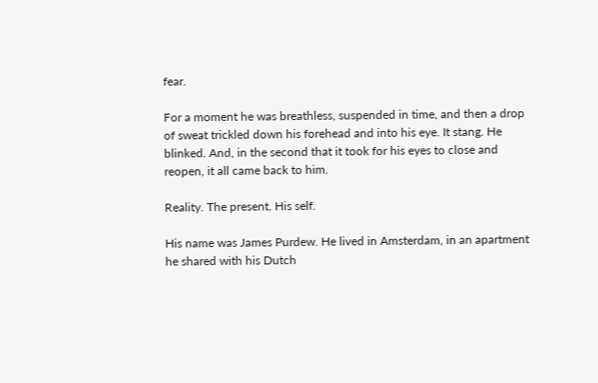fear.

For a moment he was breathless, suspended in time, and then a drop of sweat trickled down his forehead and into his eye. It stang. He blinked. And, in the second that it took for his eyes to close and reopen, it all came back to him.

Reality. The present. His self.

His name was James Purdew. He lived in Amsterdam, in an apartment he shared with his Dutch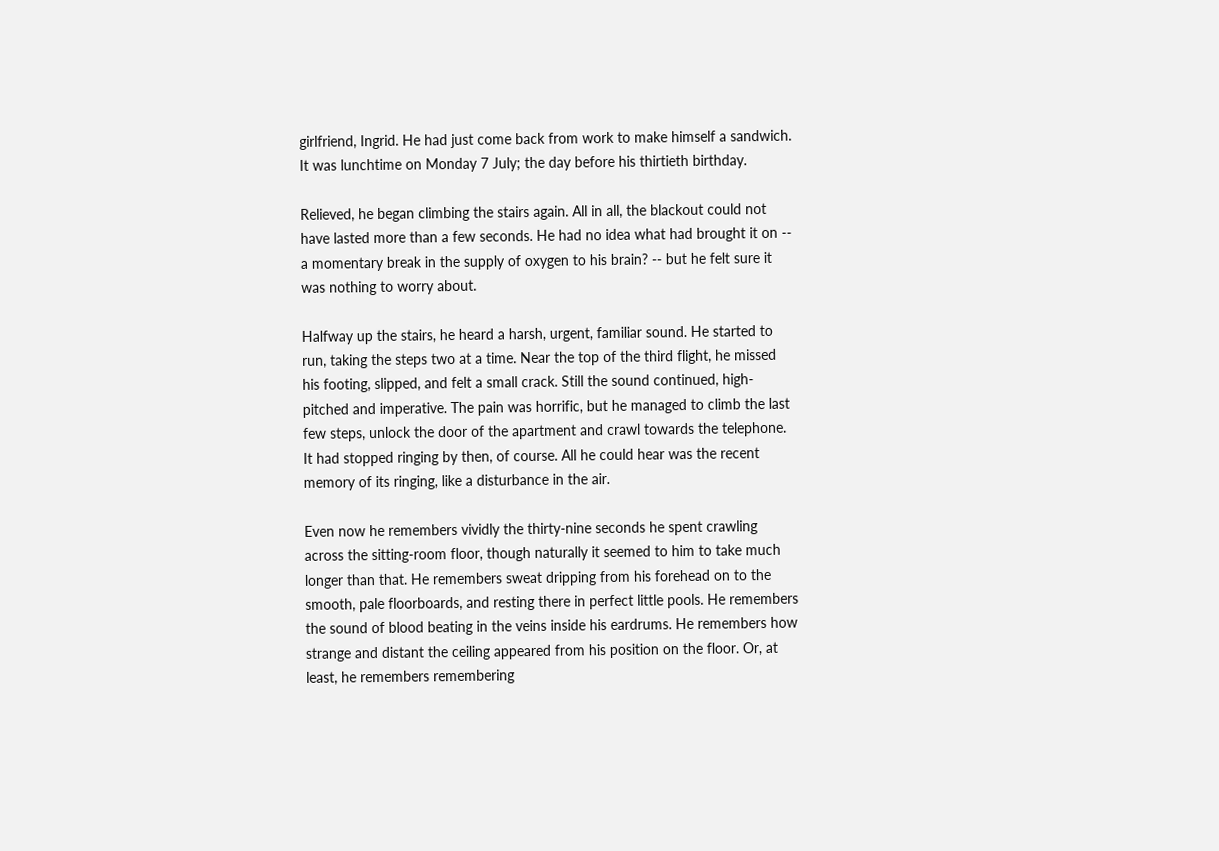girlfriend, Ingrid. He had just come back from work to make himself a sandwich. It was lunchtime on Monday 7 July; the day before his thirtieth birthday.

Relieved, he began climbing the stairs again. All in all, the blackout could not have lasted more than a few seconds. He had no idea what had brought it on -- a momentary break in the supply of oxygen to his brain? -- but he felt sure it was nothing to worry about.

Halfway up the stairs, he heard a harsh, urgent, familiar sound. He started to run, taking the steps two at a time. Near the top of the third flight, he missed his footing, slipped, and felt a small crack. Still the sound continued, high-pitched and imperative. The pain was horrific, but he managed to climb the last few steps, unlock the door of the apartment and crawl towards the telephone. It had stopped ringing by then, of course. All he could hear was the recent memory of its ringing, like a disturbance in the air.

Even now he remembers vividly the thirty-nine seconds he spent crawling across the sitting-room floor, though naturally it seemed to him to take much longer than that. He remembers sweat dripping from his forehead on to the smooth, pale floorboards, and resting there in perfect little pools. He remembers the sound of blood beating in the veins inside his eardrums. He remembers how strange and distant the ceiling appeared from his position on the floor. Or, at least, he remembers remembering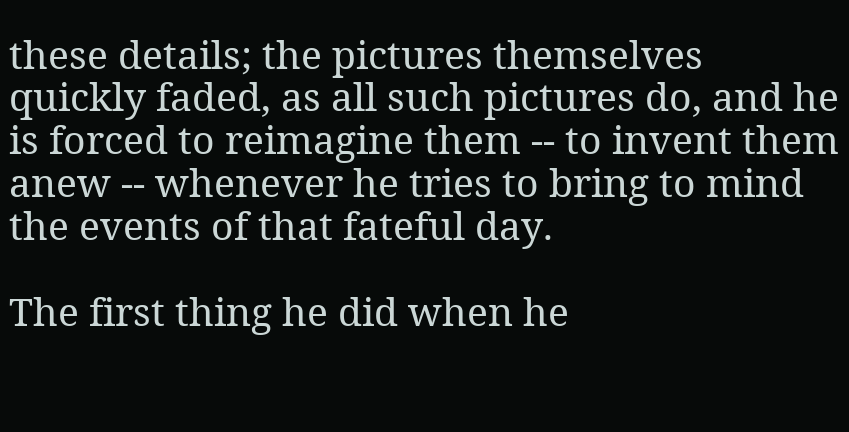these details; the pictures themselves quickly faded, as all such pictures do, and he is forced to reimagine them -- to invent them anew -- whenever he tries to bring to mind the events of that fateful day.

The first thing he did when he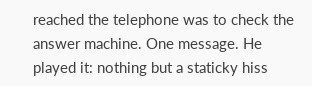reached the telephone was to check the answer machine. One message. He played it: nothing but a staticky hiss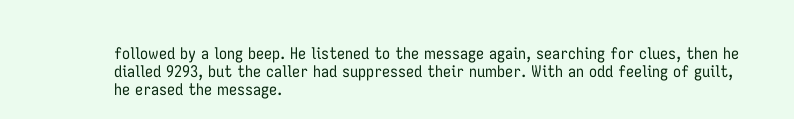followed by a long beep. He listened to the message again, searching for clues, then he dialled 9293, but the caller had suppressed their number. With an odd feeling of guilt, he erased the message.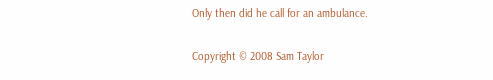Only then did he call for an ambulance.

Copyright © 2008 Sam Taylor